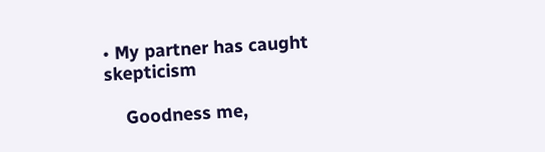• My partner has caught skepticism

    Goodness me,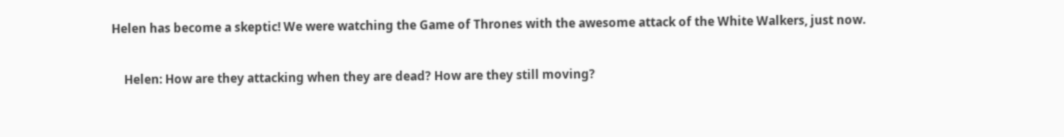Helen has become a skeptic! We were watching the Game of Thrones with the awesome attack of the White Walkers, just now.

    Helen: How are they attacking when they are dead? How are they still moving?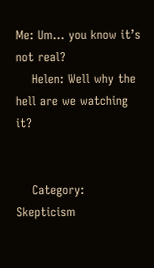Me: Um… you know it’s not real?
    Helen: Well why the hell are we watching it?


    Category: Skepticism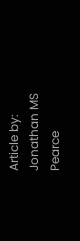Article by: Jonathan MS Pearce